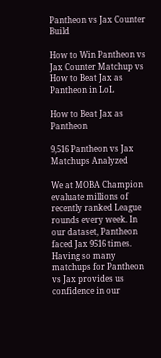Pantheon vs Jax Counter Build

How to Win Pantheon vs Jax Counter Matchup vs How to Beat Jax as Pantheon in LoL

How to Beat Jax as Pantheon

9,516 Pantheon vs Jax Matchups Analyzed

We at MOBA Champion evaluate millions of recently ranked League rounds every week. In our dataset, Pantheon faced Jax 9516 times. Having so many matchups for Pantheon vs Jax provides us confidence in our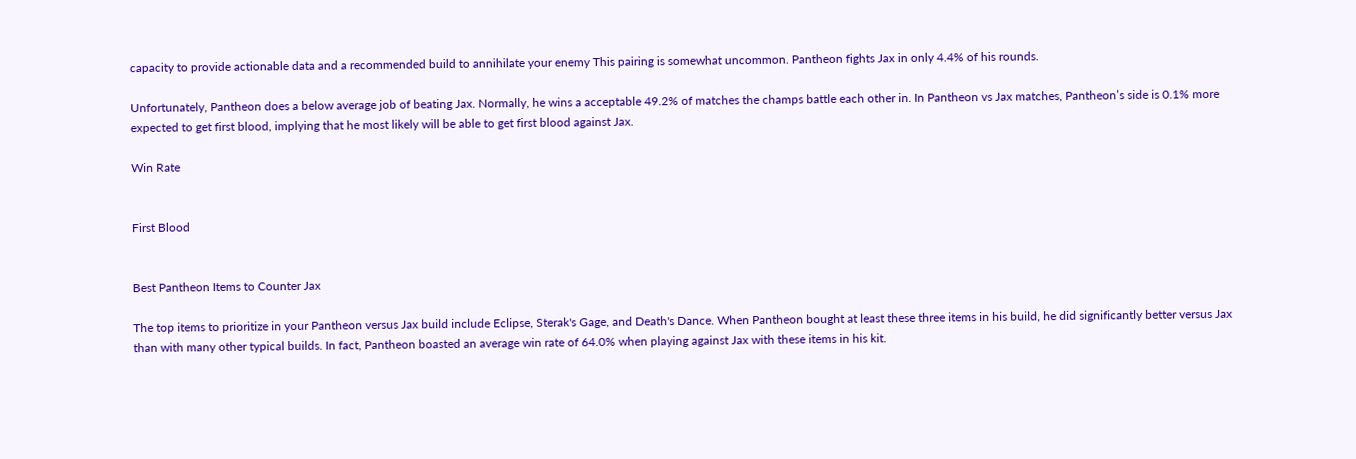capacity to provide actionable data and a recommended build to annihilate your enemy This pairing is somewhat uncommon. Pantheon fights Jax in only 4.4% of his rounds.

Unfortunately, Pantheon does a below average job of beating Jax. Normally, he wins a acceptable 49.2% of matches the champs battle each other in. In Pantheon vs Jax matches, Pantheon’s side is 0.1% more expected to get first blood, implying that he most likely will be able to get first blood against Jax.

Win Rate


First Blood


Best Pantheon Items to Counter Jax

The top items to prioritize in your Pantheon versus Jax build include Eclipse, Sterak's Gage, and Death's Dance. When Pantheon bought at least these three items in his build, he did significantly better versus Jax than with many other typical builds. In fact, Pantheon boasted an average win rate of 64.0% when playing against Jax with these items in his kit.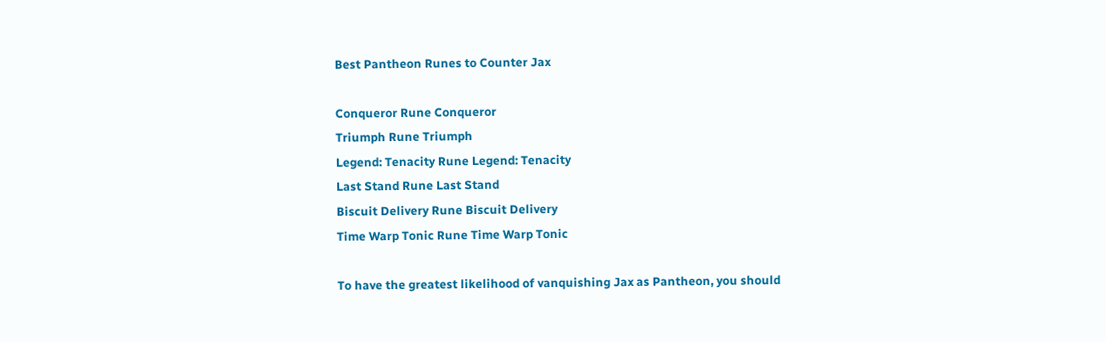Best Pantheon Runes to Counter Jax

Conqueror Rune Conqueror
Triumph Rune Triumph
Legend: Tenacity Rune Legend: Tenacity
Last Stand Rune Last Stand
Biscuit Delivery Rune Biscuit Delivery
Time Warp Tonic Rune Time Warp Tonic

To have the greatest likelihood of vanquishing Jax as Pantheon, you should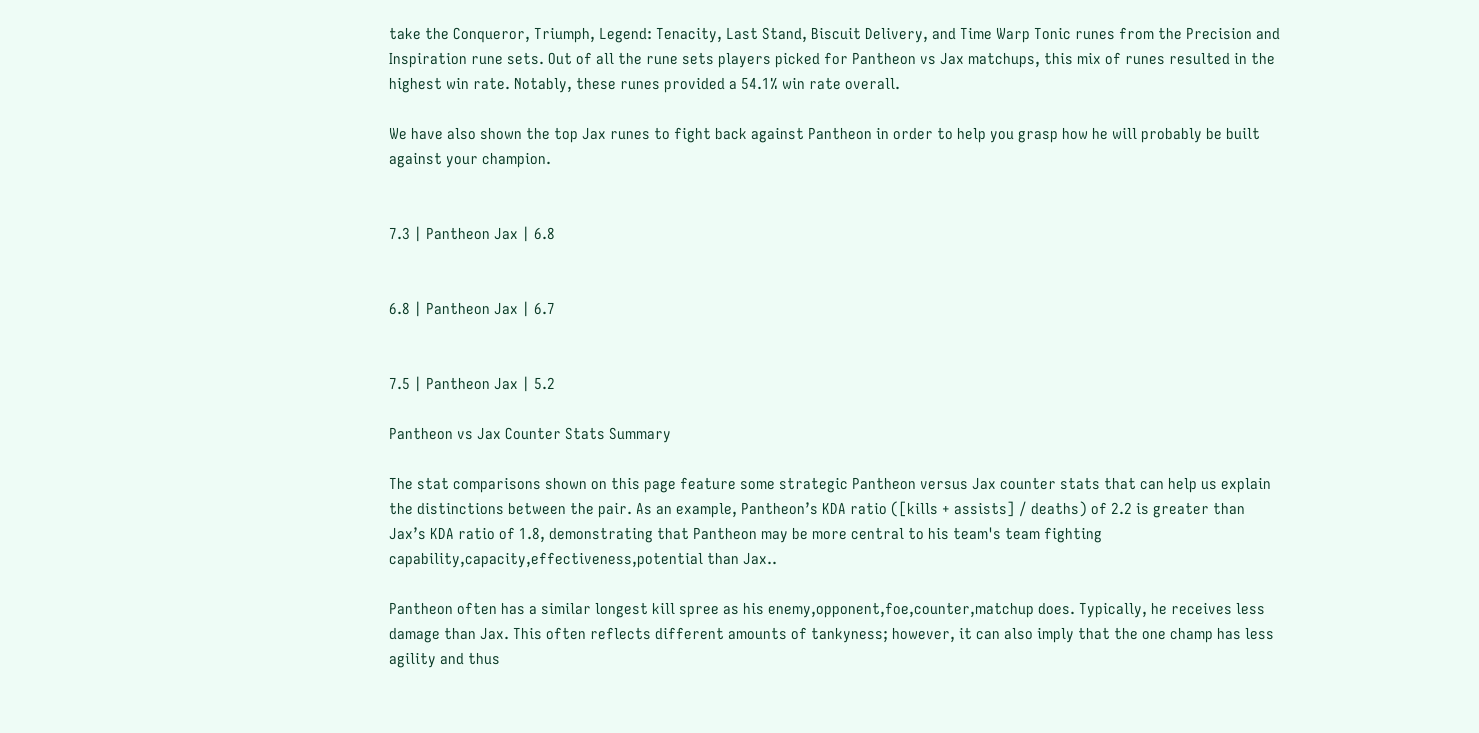take the Conqueror, Triumph, Legend: Tenacity, Last Stand, Biscuit Delivery, and Time Warp Tonic runes from the Precision and Inspiration rune sets. Out of all the rune sets players picked for Pantheon vs Jax matchups, this mix of runes resulted in the highest win rate. Notably, these runes provided a 54.1% win rate overall.

We have also shown the top Jax runes to fight back against Pantheon in order to help you grasp how he will probably be built against your champion.


7.3 | Pantheon Jax | 6.8


6.8 | Pantheon Jax | 6.7


7.5 | Pantheon Jax | 5.2

Pantheon vs Jax Counter Stats Summary

The stat comparisons shown on this page feature some strategic Pantheon versus Jax counter stats that can help us explain the distinctions between the pair. As an example, Pantheon’s KDA ratio ([kills + assists] / deaths) of 2.2 is greater than Jax’s KDA ratio of 1.8, demonstrating that Pantheon may be more central to his team's team fighting capability,capacity,effectiveness,potential than Jax..

Pantheon often has a similar longest kill spree as his enemy,opponent,foe,counter,matchup does. Typically, he receives less damage than Jax. This often reflects different amounts of tankyness; however, it can also imply that the one champ has less agility and thus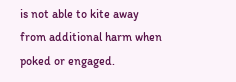is not able to kite away from additional harm when poked or engaged.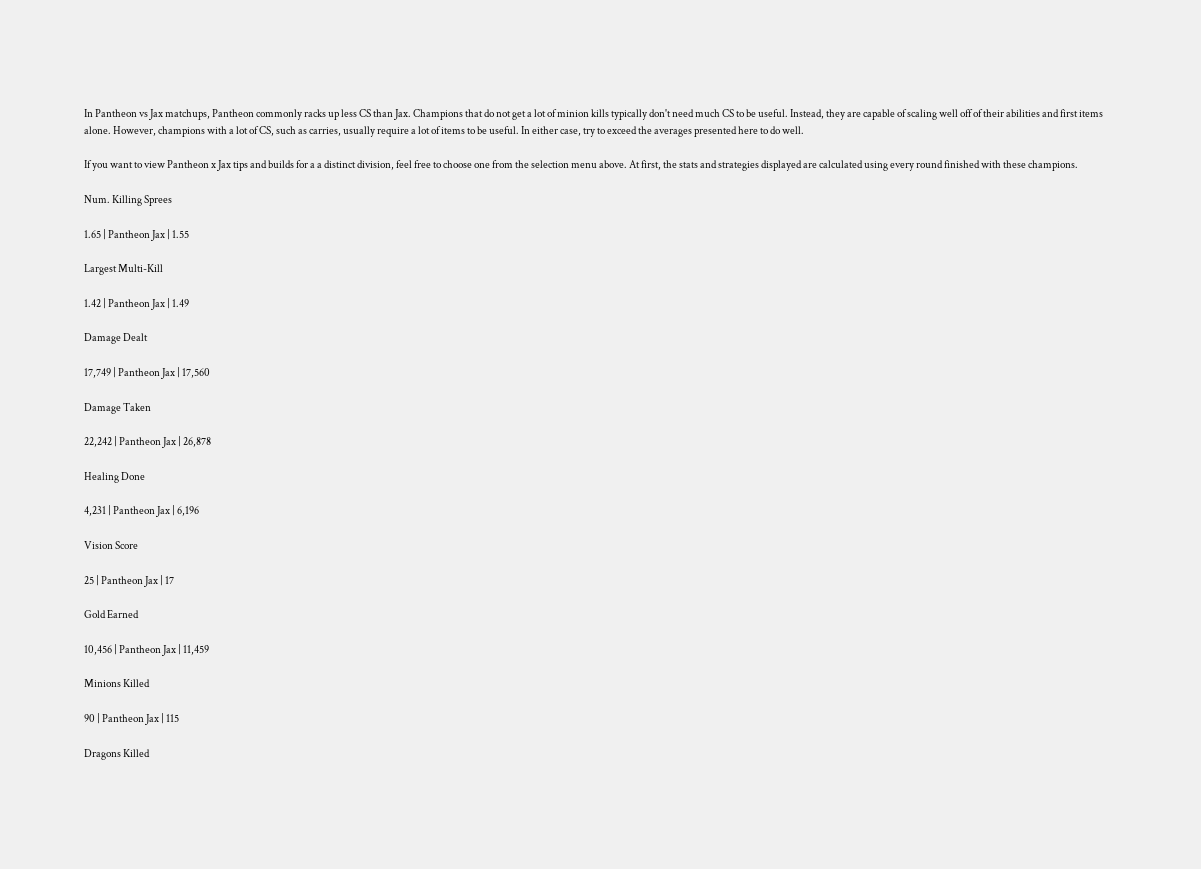In Pantheon vs Jax matchups, Pantheon commonly racks up less CS than Jax. Champions that do not get a lot of minion kills typically don't need much CS to be useful. Instead, they are capable of scaling well off of their abilities and first items alone. However, champions with a lot of CS, such as carries, usually require a lot of items to be useful. In either case, try to exceed the averages presented here to do well.

If you want to view Pantheon x Jax tips and builds for a a distinct division, feel free to choose one from the selection menu above. At first, the stats and strategies displayed are calculated using every round finished with these champions.

Num. Killing Sprees

1.65 | Pantheon Jax | 1.55

Largest Multi-Kill

1.42 | Pantheon Jax | 1.49

Damage Dealt

17,749 | Pantheon Jax | 17,560

Damage Taken

22,242 | Pantheon Jax | 26,878

Healing Done

4,231 | Pantheon Jax | 6,196

Vision Score

25 | Pantheon Jax | 17

Gold Earned

10,456 | Pantheon Jax | 11,459

Minions Killed

90 | Pantheon Jax | 115

Dragons Killed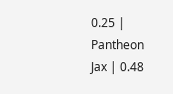0.25 | Pantheon Jax | 0.48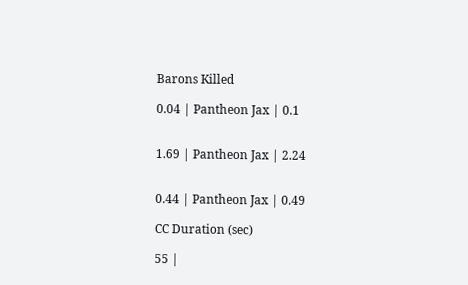Barons Killed

0.04 | Pantheon Jax | 0.1


1.69 | Pantheon Jax | 2.24


0.44 | Pantheon Jax | 0.49

CC Duration (sec)

55 |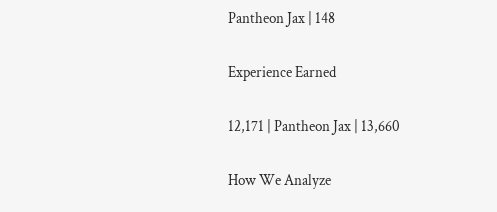Pantheon Jax | 148

Experience Earned

12,171 | Pantheon Jax | 13,660

How We Analyze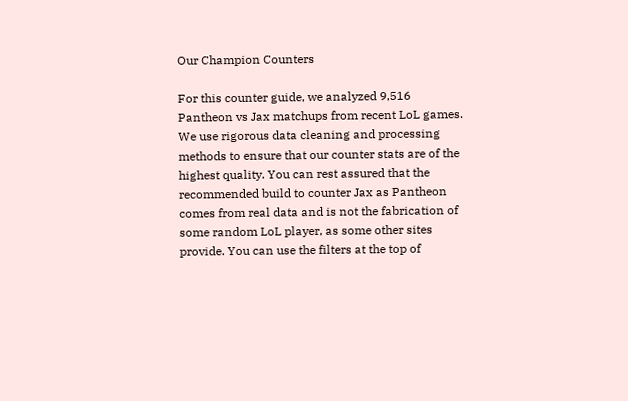Our Champion Counters

For this counter guide, we analyzed 9,516 Pantheon vs Jax matchups from recent LoL games. We use rigorous data cleaning and processing methods to ensure that our counter stats are of the highest quality. You can rest assured that the recommended build to counter Jax as Pantheon comes from real data and is not the fabrication of some random LoL player, as some other sites provide. You can use the filters at the top of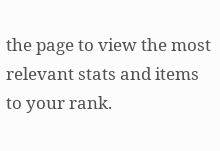the page to view the most relevant stats and items to your rank.